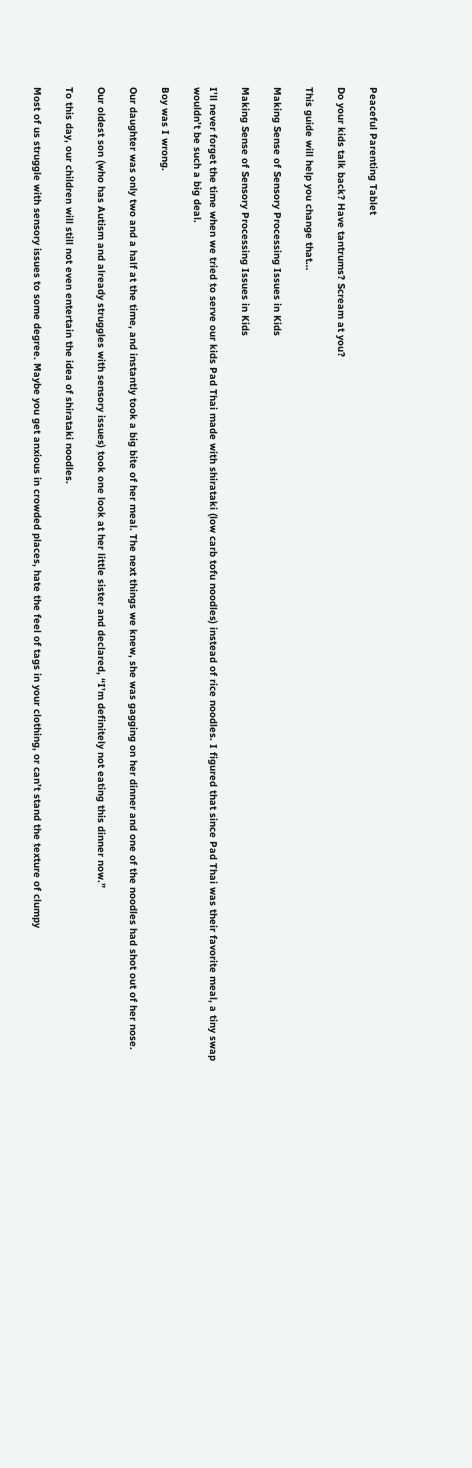Peaceful Parenting Tablet

Do your kids talk back? Have tantrums? Scream at you?

This guide will help you change that…

Making Sense of Sensory Processing Issues in Kids

Making Sense of Sensory Processing Issues in Kids

I’ll never forget the time when we tried to serve our kids Pad Thai made with shirataki (low carb tofu noodles) instead of rice noodles. I figured that since Pad Thai was their favorite meal, a tiny swap wouldn’t be such a big deal.

Boy was I wrong.

Our daughter was only two and a half at the time, and instantly took a big bite of her meal. The next things we knew, she was gagging on her dinner and one of the noodles had shot out of her nose.

Our oldest son (who has Autism and already struggles with sensory issues) took one look at her little sister and declared, “I’m definitely not eating this dinner now.”

To this day, our children will still not even entertain the idea of shirataki noodles.

Most of us struggle with sensory issues to some degree. Maybe you get anxious in crowded places, hate the feel of tags in your clothing, or can’t stand the texture of clumpy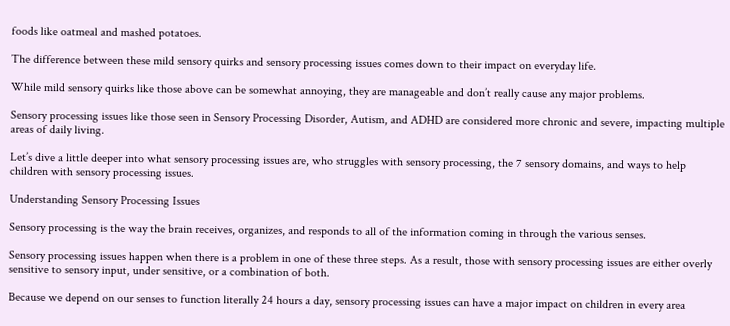foods like oatmeal and mashed potatoes.

The difference between these mild sensory quirks and sensory processing issues comes down to their impact on everyday life.

While mild sensory quirks like those above can be somewhat annoying, they are manageable and don’t really cause any major problems.

Sensory processing issues like those seen in Sensory Processing Disorder, Autism, and ADHD are considered more chronic and severe, impacting multiple areas of daily living.

Let’s dive a little deeper into what sensory processing issues are, who struggles with sensory processing, the 7 sensory domains, and ways to help children with sensory processing issues.

Understanding Sensory Processing Issues

Sensory processing is the way the brain receives, organizes, and responds to all of the information coming in through the various senses.

Sensory processing issues happen when there is a problem in one of these three steps. As a result, those with sensory processing issues are either overly sensitive to sensory input, under sensitive, or a combination of both.

Because we depend on our senses to function literally 24 hours a day, sensory processing issues can have a major impact on children in every area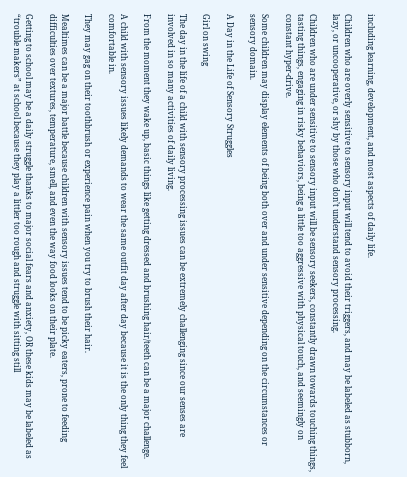including learning, development, and most aspects of daily life.

Children who are overly sensitive to sensory input will tend to avoid their triggers, and may be labeled as stubborn, lazy, or uncooperative, or shy by those who don’t understand sensory processing.

Children who are under sensitive to sensory input will be sensory seekers, constantly drawn towards touching things, tasting things, engaging in risky behaviors, being a little too aggressive with physical touch, and seemingly on constant hyper-drive.

Some children may display elements of being both over and under sensitive depending on the circumstances or sensory domain.

A Day in the Life of Sensory Struggles

Girl on swing

The day in the life of a child with sensory processing issues can be extremely challenging since our senses are involved in so many activities of daily living.

From the moment they wake up, basic things like getting dressed and brushing hair/teeth can be a major challenge.

A child with sensory issues likely demands to wear the same outfit day after day because it is the only thing they feel comfortable in.

They may gag on their toothbrush or experience pain when you try to brush their hair.

Mealtimes can be a major battle because children with sensory issues tend to be picky eaters, prone to feeding difficulties over textures, temperature, smell, and even the way food looks on their plate.

Getting to school may be a daily struggle thanks to major social fears and anxiety, OR these kids may be labeled as “trouble makers” at school because they play a littler too rough and struggle with sitting still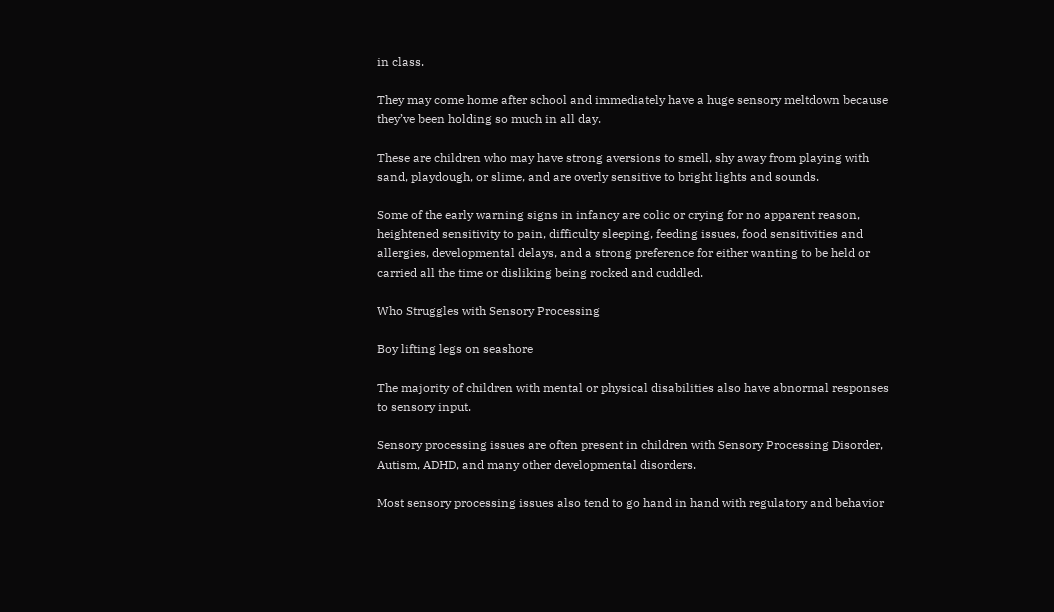in class.

They may come home after school and immediately have a huge sensory meltdown because they’ve been holding so much in all day.

These are children who may have strong aversions to smell, shy away from playing with sand, playdough, or slime, and are overly sensitive to bright lights and sounds.

Some of the early warning signs in infancy are colic or crying for no apparent reason, heightened sensitivity to pain, difficulty sleeping, feeding issues, food sensitivities and allergies, developmental delays, and a strong preference for either wanting to be held or carried all the time or disliking being rocked and cuddled.

Who Struggles with Sensory Processing

Boy lifting legs on seashore

The majority of children with mental or physical disabilities also have abnormal responses to sensory input.

Sensory processing issues are often present in children with Sensory Processing Disorder, Autism, ADHD, and many other developmental disorders.

Most sensory processing issues also tend to go hand in hand with regulatory and behavior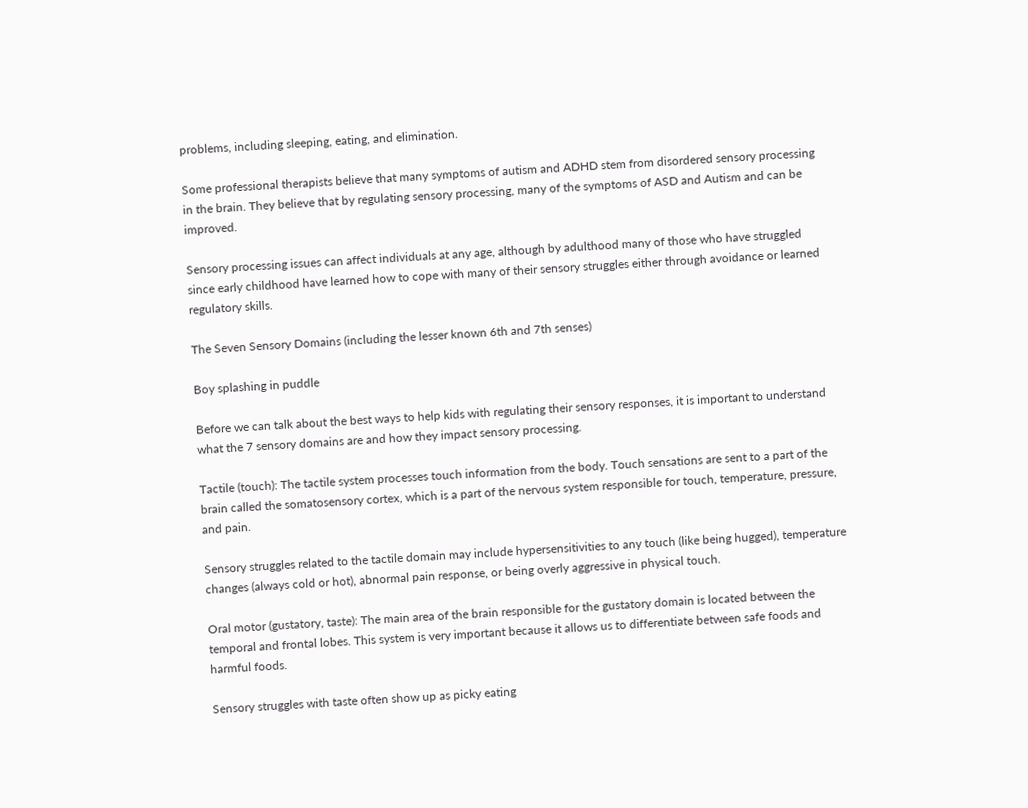problems, including sleeping, eating, and elimination.

Some professional therapists believe that many symptoms of autism and ADHD stem from disordered sensory processing in the brain. They believe that by regulating sensory processing, many of the symptoms of ASD and Autism and can be improved.

Sensory processing issues can affect individuals at any age, although by adulthood many of those who have struggled since early childhood have learned how to cope with many of their sensory struggles either through avoidance or learned regulatory skills.

The Seven Sensory Domains (including the lesser known 6th and 7th senses)

Boy splashing in puddle

Before we can talk about the best ways to help kids with regulating their sensory responses, it is important to understand what the 7 sensory domains are and how they impact sensory processing.

Tactile (touch): The tactile system processes touch information from the body. Touch sensations are sent to a part of the brain called the somatosensory cortex, which is a part of the nervous system responsible for touch, temperature, pressure, and pain.

Sensory struggles related to the tactile domain may include hypersensitivities to any touch (like being hugged), temperature changes (always cold or hot), abnormal pain response, or being overly aggressive in physical touch.

Oral motor (gustatory, taste): The main area of the brain responsible for the gustatory domain is located between the temporal and frontal lobes. This system is very important because it allows us to differentiate between safe foods and harmful foods.

Sensory struggles with taste often show up as picky eating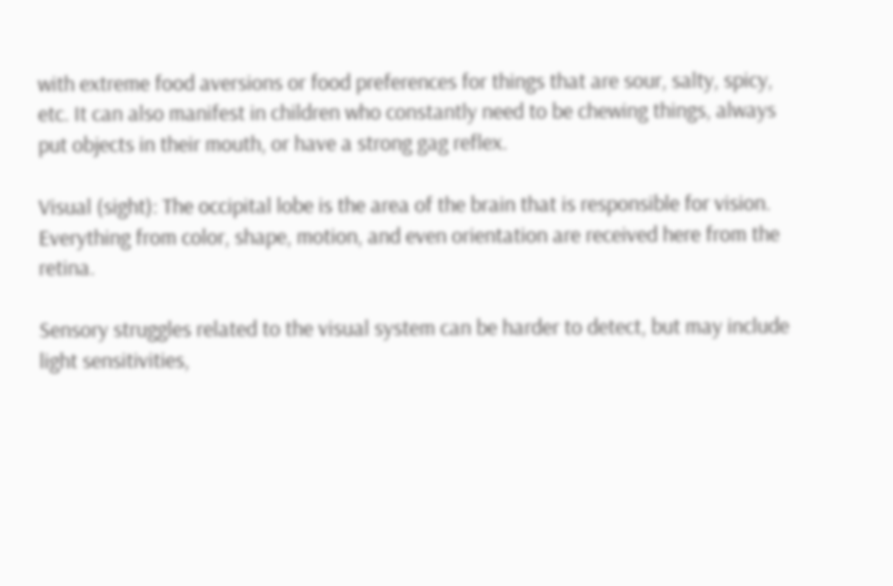with extreme food aversions or food preferences for things that are sour, salty, spicy, etc. It can also manifest in children who constantly need to be chewing things, always put objects in their mouth, or have a strong gag reflex.

Visual (sight): The occipital lobe is the area of the brain that is responsible for vision. Everything from color, shape, motion, and even orientation are received here from the retina.

Sensory struggles related to the visual system can be harder to detect, but may include light sensitivities,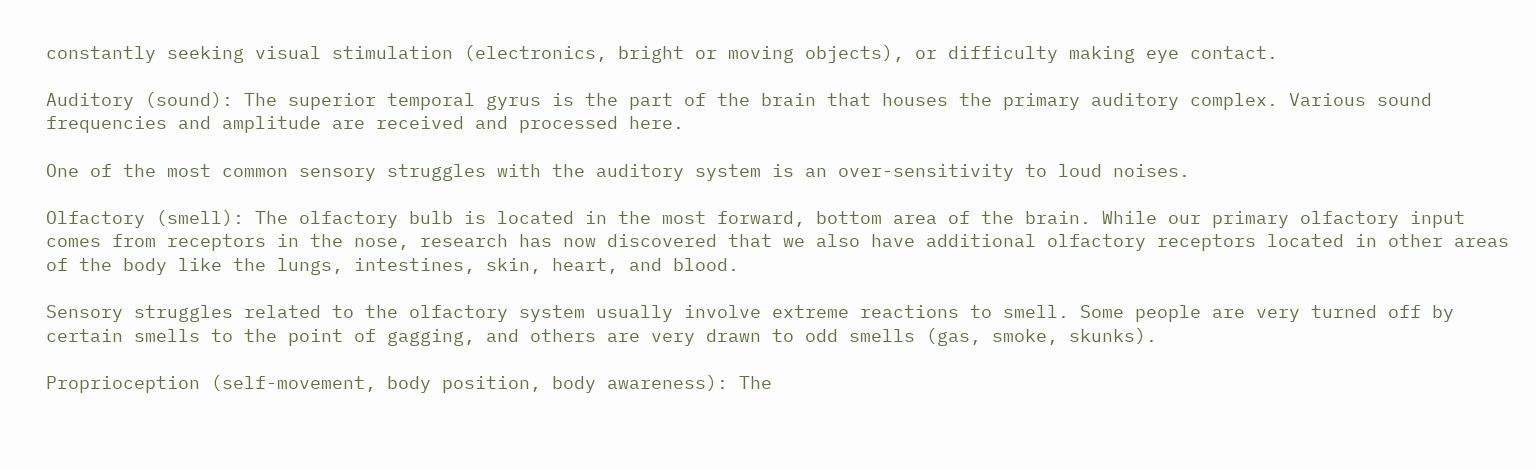constantly seeking visual stimulation (electronics, bright or moving objects), or difficulty making eye contact.

Auditory (sound): The superior temporal gyrus is the part of the brain that houses the primary auditory complex. Various sound frequencies and amplitude are received and processed here.

One of the most common sensory struggles with the auditory system is an over-sensitivity to loud noises.

Olfactory (smell): The olfactory bulb is located in the most forward, bottom area of the brain. While our primary olfactory input comes from receptors in the nose, research has now discovered that we also have additional olfactory receptors located in other areas of the body like the lungs, intestines, skin, heart, and blood.

Sensory struggles related to the olfactory system usually involve extreme reactions to smell. Some people are very turned off by certain smells to the point of gagging, and others are very drawn to odd smells (gas, smoke, skunks).

Proprioception (self-movement, body position, body awareness): The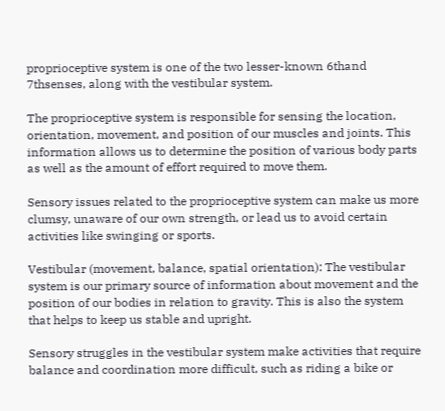proprioceptive system is one of the two lesser-known 6thand 7thsenses, along with the vestibular system.

The proprioceptive system is responsible for sensing the location, orientation, movement, and position of our muscles and joints. This information allows us to determine the position of various body parts as well as the amount of effort required to move them.

Sensory issues related to the proprioceptive system can make us more clumsy, unaware of our own strength, or lead us to avoid certain activities like swinging or sports.

Vestibular (movement, balance, spatial orientation): The vestibular system is our primary source of information about movement and the position of our bodies in relation to gravity. This is also the system that helps to keep us stable and upright.

Sensory struggles in the vestibular system make activities that require balance and coordination more difficult, such as riding a bike or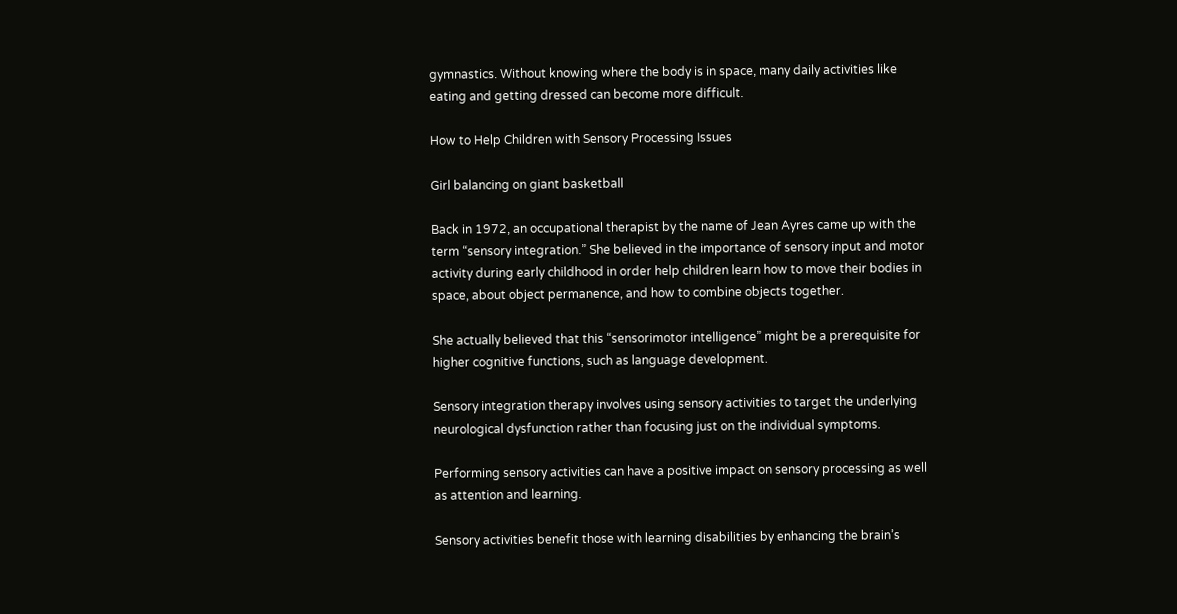gymnastics. Without knowing where the body is in space, many daily activities like eating and getting dressed can become more difficult.

How to Help Children with Sensory Processing Issues

Girl balancing on giant basketball

Back in 1972, an occupational therapist by the name of Jean Ayres came up with the term “sensory integration.” She believed in the importance of sensory input and motor activity during early childhood in order help children learn how to move their bodies in space, about object permanence, and how to combine objects together.

She actually believed that this “sensorimotor intelligence” might be a prerequisite for higher cognitive functions, such as language development.

Sensory integration therapy involves using sensory activities to target the underlying neurological dysfunction rather than focusing just on the individual symptoms.

Performing sensory activities can have a positive impact on sensory processing as well as attention and learning.

Sensory activities benefit those with learning disabilities by enhancing the brain’s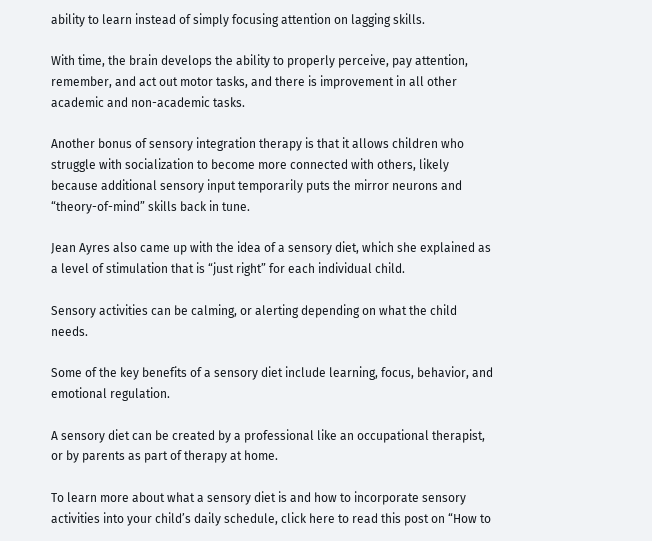ability to learn instead of simply focusing attention on lagging skills.

With time, the brain develops the ability to properly perceive, pay attention, remember, and act out motor tasks, and there is improvement in all other academic and non-academic tasks.

Another bonus of sensory integration therapy is that it allows children who struggle with socialization to become more connected with others, likely because additional sensory input temporarily puts the mirror neurons and “theory-of-mind” skills back in tune.

Jean Ayres also came up with the idea of a sensory diet, which she explained as a level of stimulation that is “just right” for each individual child.

Sensory activities can be calming, or alerting depending on what the child needs.

Some of the key benefits of a sensory diet include learning, focus, behavior, and emotional regulation.

A sensory diet can be created by a professional like an occupational therapist, or by parents as part of therapy at home.

To learn more about what a sensory diet is and how to incorporate sensory activities into your child’s daily schedule, click here to read this post on “How to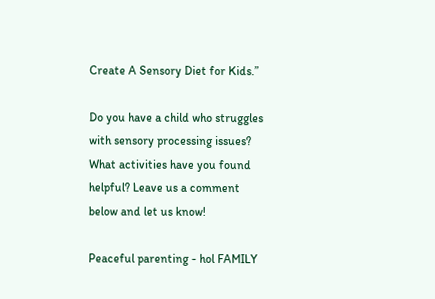Create A Sensory Diet for Kids.”

Do you have a child who struggles with sensory processing issues? What activities have you found helpful? Leave us a comment below and let us know!

Peaceful parenting - hol FAMILY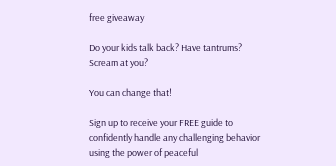free giveaway

Do your kids talk back? Have tantrums? Scream at you?

You can change that!

Sign up to receive your FREE guide to confidently handle any challenging behavior using the power of peaceful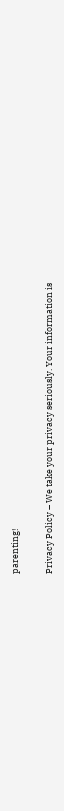parenting!

Privacy Policy – We take your privacy seriously. Your information is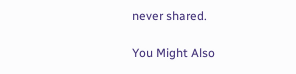never shared.

You Might Also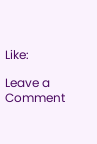Like:

Leave a Comment